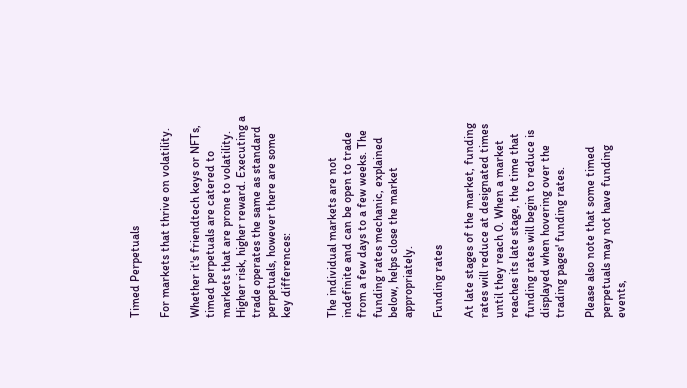Timed Perpetuals

For markets that thrive on volatility.

Whether it's friendtech keys or NFTs, timed perpetuals are catered to markets that are prone to volatility. Higher risk, higher reward. Executing a trade operates the same as standard perpetuals, however there are some key differences:


The individual markets are not indefinite and can be open to trade from a few days to a few weeks. The funding rates mechanic, explained below, helps close the market appropriately.

Funding rates

At late stages of the market, funding rates will reduce at designated times until they reach 0. When a market reaches its late stage, the time that funding rates will begin to reduce is displayed when hovering over the trading pages' funding rates.

Please also note that some timed perpetuals may not have funding events,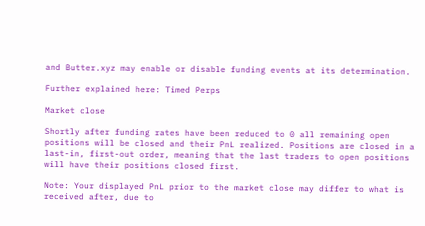and Butter.xyz may enable or disable funding events at its determination.

Further explained here: Timed Perps

Market close

Shortly after funding rates have been reduced to 0 all remaining open positions will be closed and their PnL realized. Positions are closed in a last-in, first-out order, meaning that the last traders to open positions will have their positions closed first.

Note: Your displayed PnL prior to the market close may differ to what is received after, due to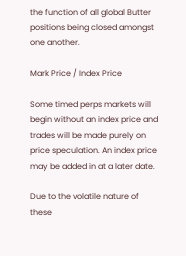the function of all global Butter positions being closed amongst one another.

Mark Price / Index Price

Some timed perps markets will begin without an index price and trades will be made purely on price speculation. An index price may be added in at a later date.

Due to the volatile nature of these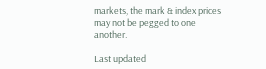markets, the mark & index prices may not be pegged to one another.

Last updated